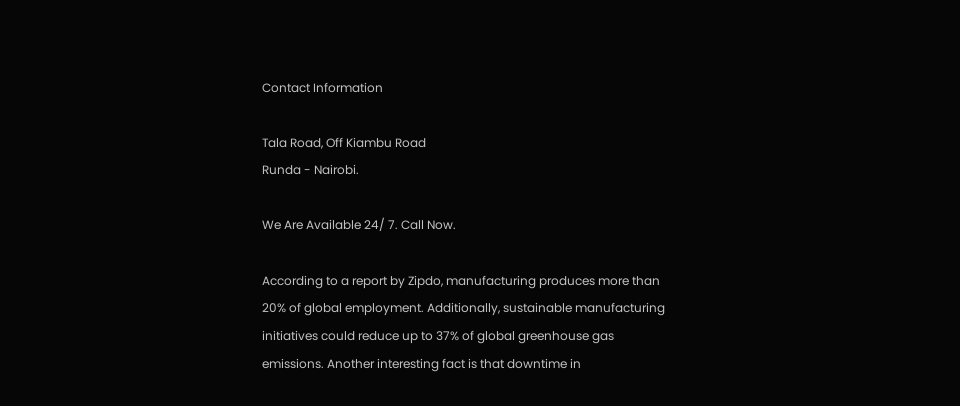Contact Information

Tala Road, Off Kiambu Road
Runda - Nairobi.

We Are Available 24/ 7. Call Now.

According to a report by Zipdo, manufacturing produces more than 20% of global employment. Additionally, sustainable manufacturing initiatives could reduce up to 37% of global greenhouse gas emissions. Another interesting fact is that downtime in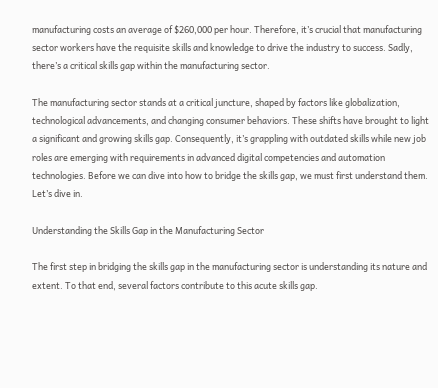manufacturing costs an average of $260,000 per hour. Therefore, it’s crucial that manufacturing sector workers have the requisite skills and knowledge to drive the industry to success. Sadly, there’s a critical skills gap within the manufacturing sector.

The manufacturing sector stands at a critical juncture, shaped by factors like globalization, technological advancements, and changing consumer behaviors. These shifts have brought to light a significant and growing skills gap. Consequently, it’s grappling with outdated skills while new job roles are emerging with requirements in advanced digital competencies and automation technologies. Before we can dive into how to bridge the skills gap, we must first understand them. Let’s dive in.

Understanding the Skills Gap in the Manufacturing Sector

The first step in bridging the skills gap in the manufacturing sector is understanding its nature and extent. To that end, several factors contribute to this acute skills gap.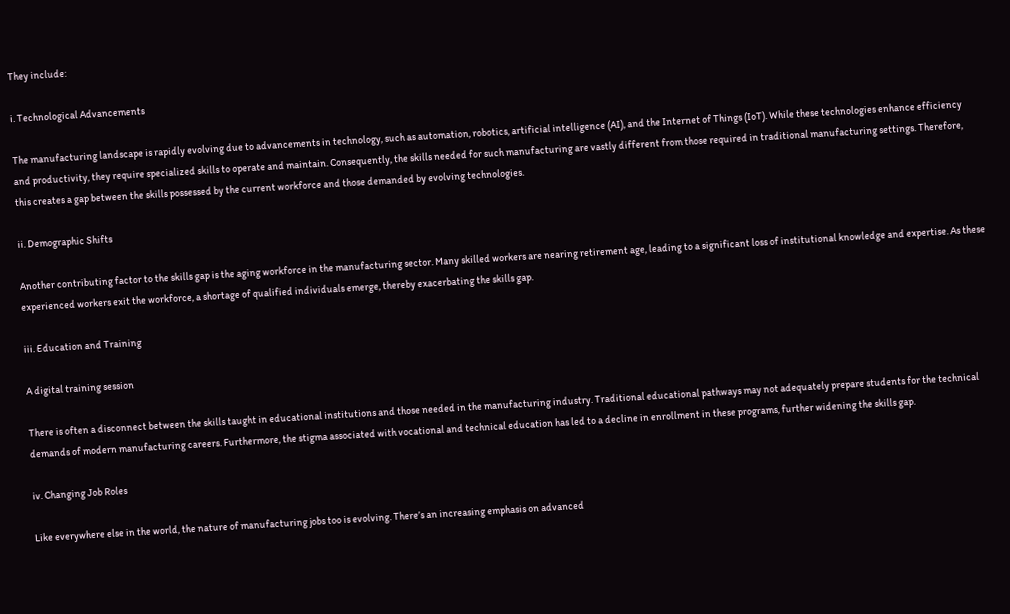They include:

i. Technological Advancements

The manufacturing landscape is rapidly evolving due to advancements in technology, such as automation, robotics, artificial intelligence (AI), and the Internet of Things (IoT). While these technologies enhance efficiency and productivity, they require specialized skills to operate and maintain. Consequently, the skills needed for such manufacturing are vastly different from those required in traditional manufacturing settings. Therefore, this creates a gap between the skills possessed by the current workforce and those demanded by evolving technologies.

ii. Demographic Shifts

Another contributing factor to the skills gap is the aging workforce in the manufacturing sector. Many skilled workers are nearing retirement age, leading to a significant loss of institutional knowledge and expertise. As these experienced workers exit the workforce, a shortage of qualified individuals emerge, thereby exacerbating the skills gap.

iii. Education and Training

A digital training session

There is often a disconnect between the skills taught in educational institutions and those needed in the manufacturing industry. Traditional educational pathways may not adequately prepare students for the technical demands of modern manufacturing careers. Furthermore, the stigma associated with vocational and technical education has led to a decline in enrollment in these programs, further widening the skills gap.

iv. Changing Job Roles

Like everywhere else in the world, the nature of manufacturing jobs too is evolving. There’s an increasing emphasis on advanced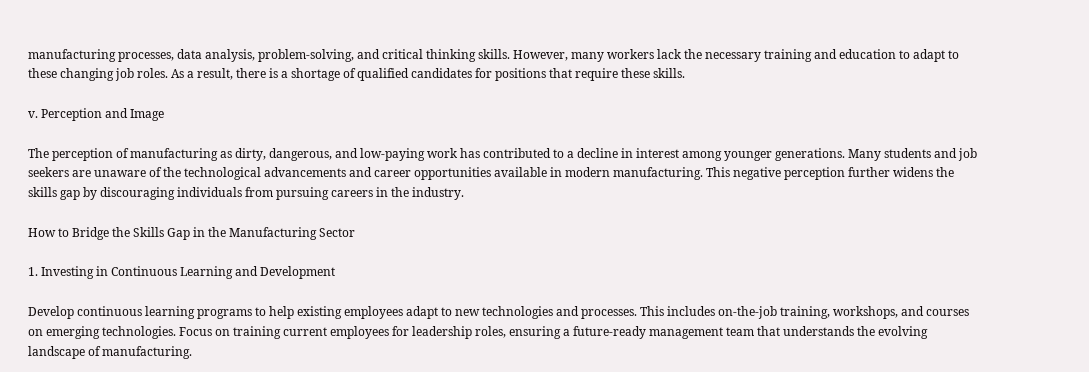manufacturing processes, data analysis, problem-solving, and critical thinking skills. However, many workers lack the necessary training and education to adapt to these changing job roles. As a result, there is a shortage of qualified candidates for positions that require these skills.

v. Perception and Image

The perception of manufacturing as dirty, dangerous, and low-paying work has contributed to a decline in interest among younger generations. Many students and job seekers are unaware of the technological advancements and career opportunities available in modern manufacturing. This negative perception further widens the skills gap by discouraging individuals from pursuing careers in the industry.

How to Bridge the Skills Gap in the Manufacturing Sector

1. Investing in Continuous Learning and Development

Develop continuous learning programs to help existing employees adapt to new technologies and processes. This includes on-the-job training, workshops, and courses on emerging technologies. Focus on training current employees for leadership roles, ensuring a future-ready management team that understands the evolving landscape of manufacturing.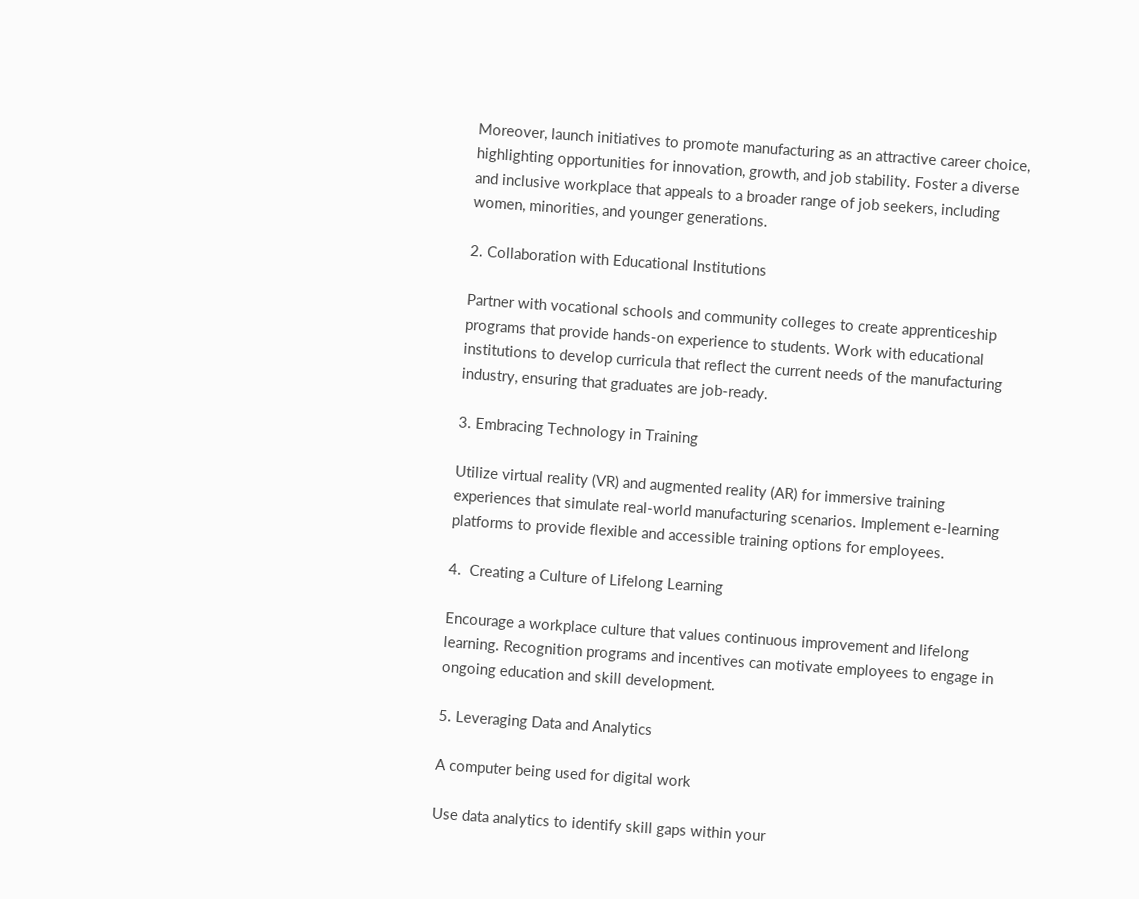Moreover, launch initiatives to promote manufacturing as an attractive career choice, highlighting opportunities for innovation, growth, and job stability. Foster a diverse and inclusive workplace that appeals to a broader range of job seekers, including women, minorities, and younger generations.

2. Collaboration with Educational Institutions

Partner with vocational schools and community colleges to create apprenticeship programs that provide hands-on experience to students. Work with educational institutions to develop curricula that reflect the current needs of the manufacturing industry, ensuring that graduates are job-ready.

3. Embracing Technology in Training

Utilize virtual reality (VR) and augmented reality (AR) for immersive training experiences that simulate real-world manufacturing scenarios. Implement e-learning platforms to provide flexible and accessible training options for employees.

4.  Creating a Culture of Lifelong Learning

Encourage a workplace culture that values continuous improvement and lifelong learning. Recognition programs and incentives can motivate employees to engage in ongoing education and skill development.

5. Leveraging Data and Analytics

A computer being used for digital work

Use data analytics to identify skill gaps within your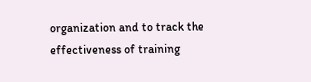organization and to track the effectiveness of training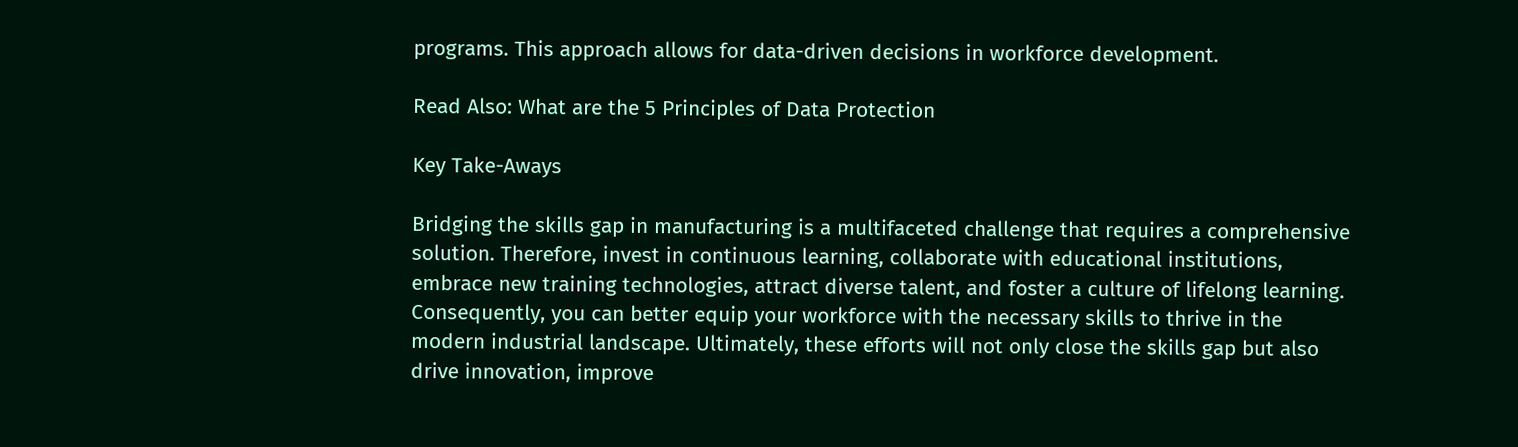programs. This approach allows for data-driven decisions in workforce development.

Read Also: What are the 5 Principles of Data Protection

Key Take-Aways

Bridging the skills gap in manufacturing is a multifaceted challenge that requires a comprehensive solution. Therefore, invest in continuous learning, collaborate with educational institutions, embrace new training technologies, attract diverse talent, and foster a culture of lifelong learning. Consequently, you can better equip your workforce with the necessary skills to thrive in the modern industrial landscape. Ultimately, these efforts will not only close the skills gap but also drive innovation, improve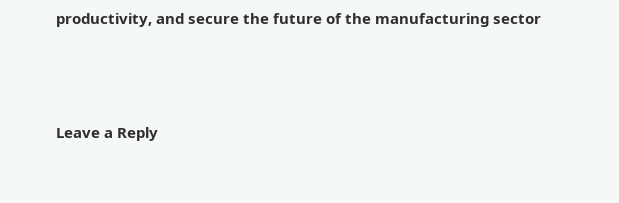productivity, and secure the future of the manufacturing sector



Leave a Reply